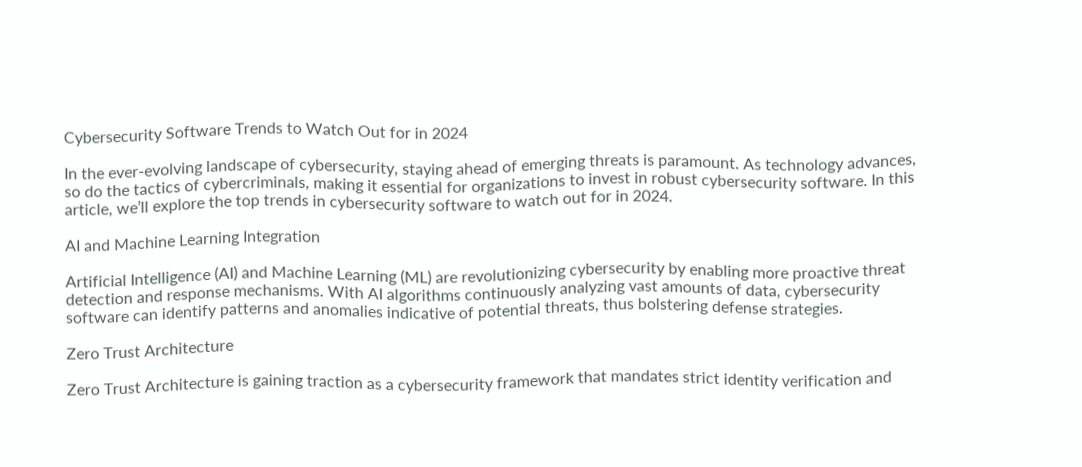Cybersecurity Software Trends to Watch Out for in 2024

In the ever-evolving landscape of cybersecurity, staying ahead of emerging threats is paramount. As technology advances, so do the tactics of cybercriminals, making it essential for organizations to invest in robust cybersecurity software. In this article, we’ll explore the top trends in cybersecurity software to watch out for in 2024.

AI and Machine Learning Integration

Artificial Intelligence (AI) and Machine Learning (ML) are revolutionizing cybersecurity by enabling more proactive threat detection and response mechanisms. With AI algorithms continuously analyzing vast amounts of data, cybersecurity software can identify patterns and anomalies indicative of potential threats, thus bolstering defense strategies.

Zero Trust Architecture

Zero Trust Architecture is gaining traction as a cybersecurity framework that mandates strict identity verification and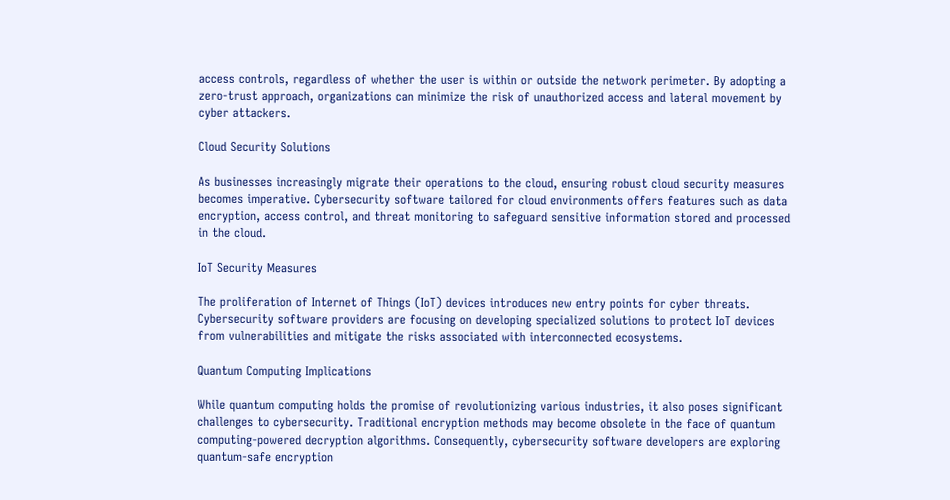access controls, regardless of whether the user is within or outside the network perimeter. By adopting a zero-trust approach, organizations can minimize the risk of unauthorized access and lateral movement by cyber attackers.

Cloud Security Solutions

As businesses increasingly migrate their operations to the cloud, ensuring robust cloud security measures becomes imperative. Cybersecurity software tailored for cloud environments offers features such as data encryption, access control, and threat monitoring to safeguard sensitive information stored and processed in the cloud.

IoT Security Measures

The proliferation of Internet of Things (IoT) devices introduces new entry points for cyber threats. Cybersecurity software providers are focusing on developing specialized solutions to protect IoT devices from vulnerabilities and mitigate the risks associated with interconnected ecosystems.

Quantum Computing Implications

While quantum computing holds the promise of revolutionizing various industries, it also poses significant challenges to cybersecurity. Traditional encryption methods may become obsolete in the face of quantum computing-powered decryption algorithms. Consequently, cybersecurity software developers are exploring quantum-safe encryption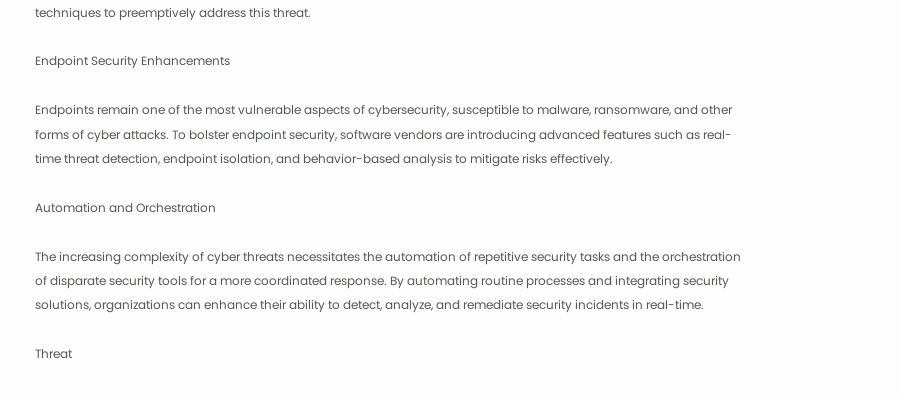techniques to preemptively address this threat.

Endpoint Security Enhancements

Endpoints remain one of the most vulnerable aspects of cybersecurity, susceptible to malware, ransomware, and other forms of cyber attacks. To bolster endpoint security, software vendors are introducing advanced features such as real-time threat detection, endpoint isolation, and behavior-based analysis to mitigate risks effectively.

Automation and Orchestration

The increasing complexity of cyber threats necessitates the automation of repetitive security tasks and the orchestration of disparate security tools for a more coordinated response. By automating routine processes and integrating security solutions, organizations can enhance their ability to detect, analyze, and remediate security incidents in real-time.

Threat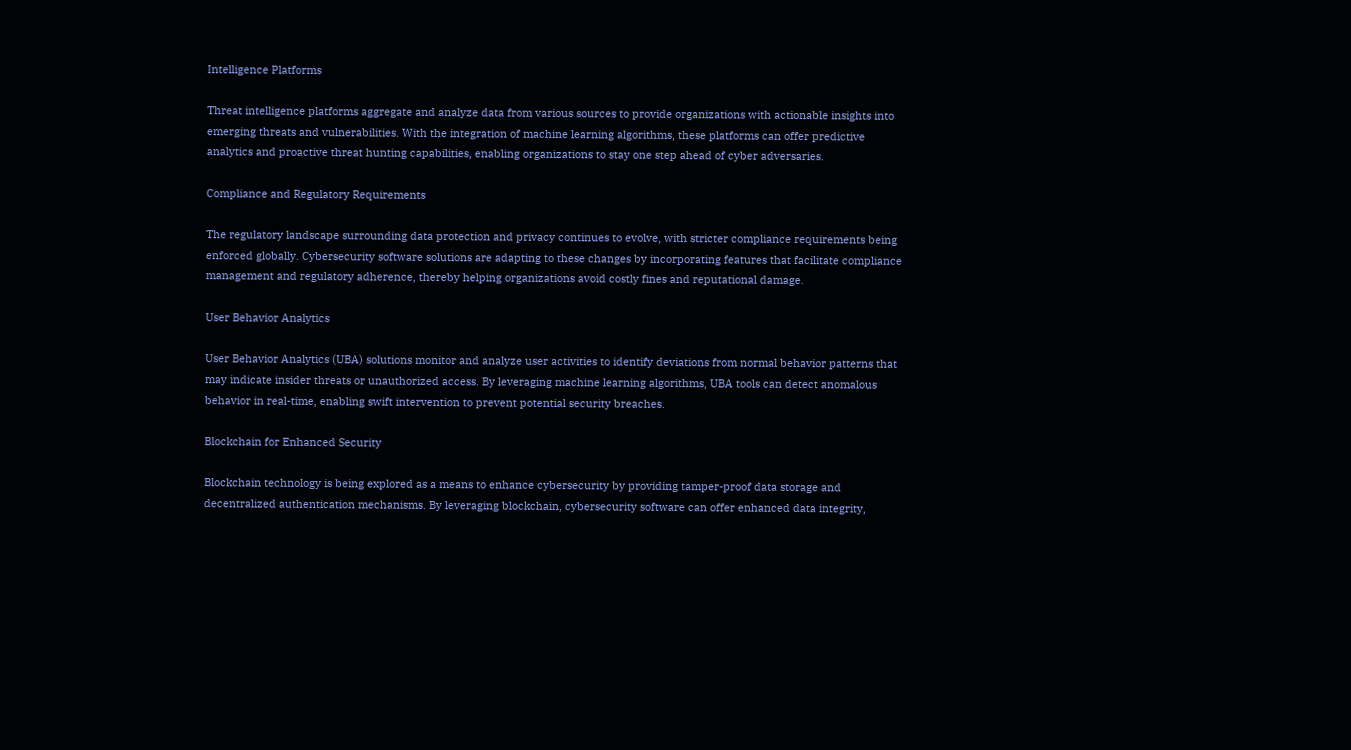Intelligence Platforms

Threat intelligence platforms aggregate and analyze data from various sources to provide organizations with actionable insights into emerging threats and vulnerabilities. With the integration of machine learning algorithms, these platforms can offer predictive analytics and proactive threat hunting capabilities, enabling organizations to stay one step ahead of cyber adversaries.

Compliance and Regulatory Requirements

The regulatory landscape surrounding data protection and privacy continues to evolve, with stricter compliance requirements being enforced globally. Cybersecurity software solutions are adapting to these changes by incorporating features that facilitate compliance management and regulatory adherence, thereby helping organizations avoid costly fines and reputational damage.

User Behavior Analytics

User Behavior Analytics (UBA) solutions monitor and analyze user activities to identify deviations from normal behavior patterns that may indicate insider threats or unauthorized access. By leveraging machine learning algorithms, UBA tools can detect anomalous behavior in real-time, enabling swift intervention to prevent potential security breaches.

Blockchain for Enhanced Security

Blockchain technology is being explored as a means to enhance cybersecurity by providing tamper-proof data storage and decentralized authentication mechanisms. By leveraging blockchain, cybersecurity software can offer enhanced data integrity,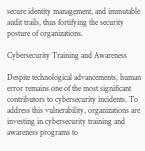secure identity management, and immutable audit trails, thus fortifying the security posture of organizations.

Cybersecurity Training and Awareness

Despite technological advancements, human error remains one of the most significant contributors to cybersecurity incidents. To address this vulnerability, organizations are investing in cybersecurity training and awareness programs to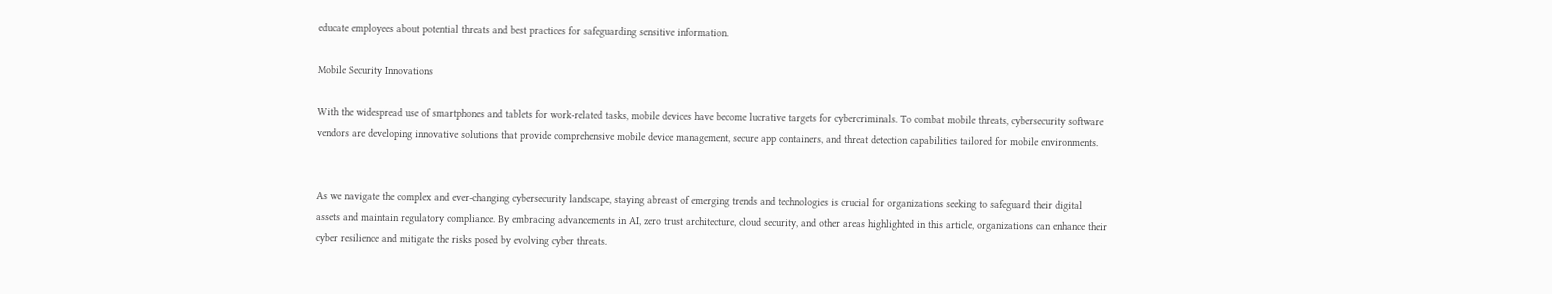educate employees about potential threats and best practices for safeguarding sensitive information.

Mobile Security Innovations

With the widespread use of smartphones and tablets for work-related tasks, mobile devices have become lucrative targets for cybercriminals. To combat mobile threats, cybersecurity software vendors are developing innovative solutions that provide comprehensive mobile device management, secure app containers, and threat detection capabilities tailored for mobile environments.


As we navigate the complex and ever-changing cybersecurity landscape, staying abreast of emerging trends and technologies is crucial for organizations seeking to safeguard their digital assets and maintain regulatory compliance. By embracing advancements in AI, zero trust architecture, cloud security, and other areas highlighted in this article, organizations can enhance their cyber resilience and mitigate the risks posed by evolving cyber threats.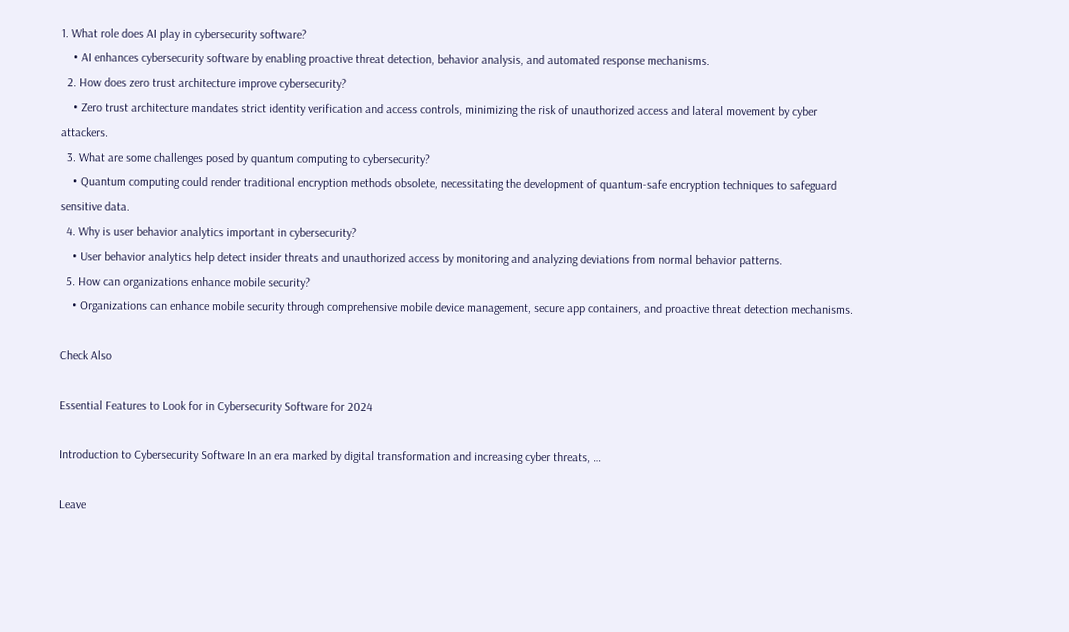1. What role does AI play in cybersecurity software?
    • AI enhances cybersecurity software by enabling proactive threat detection, behavior analysis, and automated response mechanisms.
  2. How does zero trust architecture improve cybersecurity?
    • Zero trust architecture mandates strict identity verification and access controls, minimizing the risk of unauthorized access and lateral movement by cyber attackers.
  3. What are some challenges posed by quantum computing to cybersecurity?
    • Quantum computing could render traditional encryption methods obsolete, necessitating the development of quantum-safe encryption techniques to safeguard sensitive data.
  4. Why is user behavior analytics important in cybersecurity?
    • User behavior analytics help detect insider threats and unauthorized access by monitoring and analyzing deviations from normal behavior patterns.
  5. How can organizations enhance mobile security?
    • Organizations can enhance mobile security through comprehensive mobile device management, secure app containers, and proactive threat detection mechanisms.

Check Also

Essential Features to Look for in Cybersecurity Software for 2024

Introduction to Cybersecurity Software In an era marked by digital transformation and increasing cyber threats, …

Leave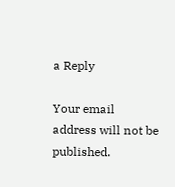a Reply

Your email address will not be published.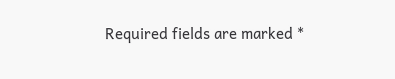Required fields are marked *